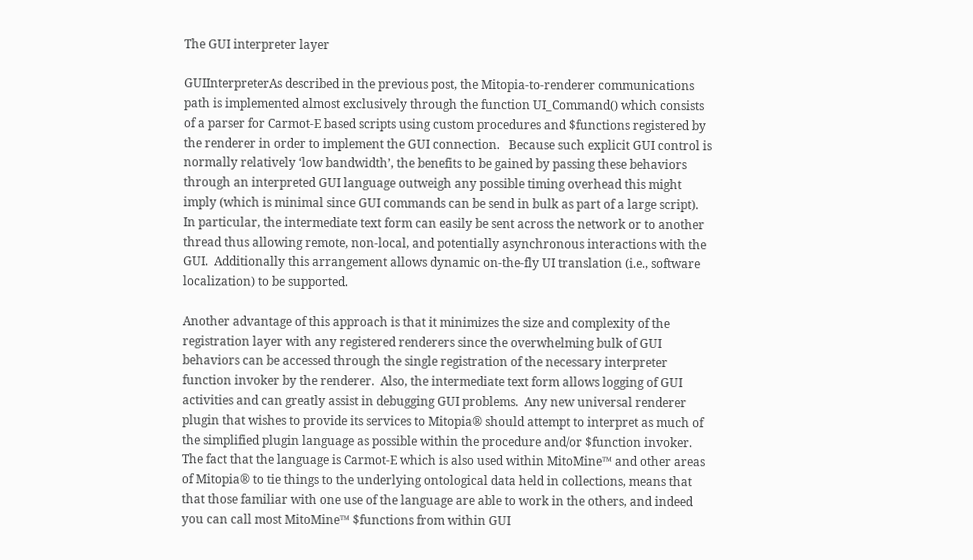The GUI interpreter layer

GUIInterpreterAs described in the previous post, the Mitopia-to-renderer communications path is implemented almost exclusively through the function UI_Command() which consists of a parser for Carmot-E based scripts using custom procedures and $functions registered by the renderer in order to implement the GUI connection.   Because such explicit GUI control is normally relatively ‘low bandwidth’, the benefits to be gained by passing these behaviors through an interpreted GUI language outweigh any possible timing overhead this might imply (which is minimal since GUI commands can be send in bulk as part of a large script).  In particular, the intermediate text form can easily be sent across the network or to another thread thus allowing remote, non-local, and potentially asynchronous interactions with the GUI.  Additionally this arrangement allows dynamic on-the-fly UI translation (i.e., software localization) to be supported.

Another advantage of this approach is that it minimizes the size and complexity of the registration layer with any registered renderers since the overwhelming bulk of GUI behaviors can be accessed through the single registration of the necessary interpreter function invoker by the renderer.  Also, the intermediate text form allows logging of GUI activities and can greatly assist in debugging GUI problems.  Any new universal renderer plugin that wishes to provide its services to Mitopia® should attempt to interpret as much of the simplified plugin language as possible within the procedure and/or $function invoker.  The fact that the language is Carmot-E which is also used within MitoMine™ and other areas of Mitopia® to tie things to the underlying ontological data held in collections, means that that those familiar with one use of the language are able to work in the others, and indeed you can call most MitoMine™ $functions from within GUI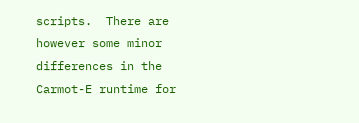scripts.  There are however some minor differences in the Carmot-E runtime for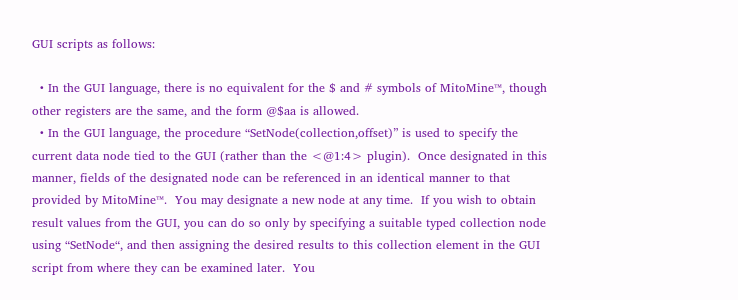GUI scripts as follows:

  • In the GUI language, there is no equivalent for the $ and # symbols of MitoMine™, though other registers are the same, and the form @$aa is allowed.
  • In the GUI language, the procedure “SetNode(collection,offset)” is used to specify the current data node tied to the GUI (rather than the <@1:4> plugin).  Once designated in this manner, fields of the designated node can be referenced in an identical manner to that provided by MitoMine™.  You may designate a new node at any time.  If you wish to obtain result values from the GUI, you can do so only by specifying a suitable typed collection node using “SetNode“, and then assigning the desired results to this collection element in the GUI script from where they can be examined later.  You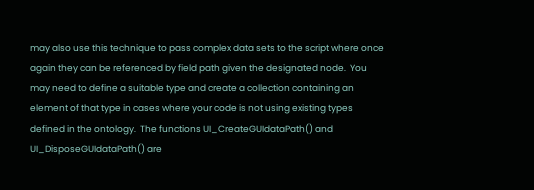may also use this technique to pass complex data sets to the script where once again they can be referenced by field path given the designated node.  You may need to define a suitable type and create a collection containing an element of that type in cases where your code is not using existing types defined in the ontology.  The functions UI_CreateGUIdataPath() and UI_DisposeGUIdataPath() are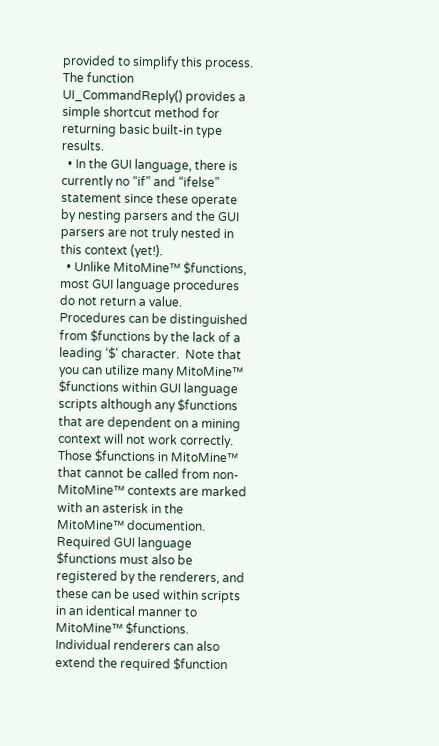provided to simplify this process.  The function UI_CommandReply() provides a simple shortcut method for returning basic built-in type results.
  • In the GUI language, there is currently no “if” and “ifelse” statement since these operate by nesting parsers and the GUI parsers are not truly nested in this context (yet!).
  • Unlike MitoMine™ $functions, most GUI language procedures do not return a value.  Procedures can be distinguished from $functions by the lack of a leading ‘$‘ character.  Note that you can utilize many MitoMine™ $functions within GUI language scripts although any $functions that are dependent on a mining context will not work correctly.  Those $functions in MitoMine™ that cannot be called from non-MitoMine™ contexts are marked with an asterisk in the MitoMine™ documention.  Required GUI language $functions must also be registered by the renderers, and these can be used within scripts in an identical manner to MitoMine™ $functions.  Individual renderers can also extend the required $function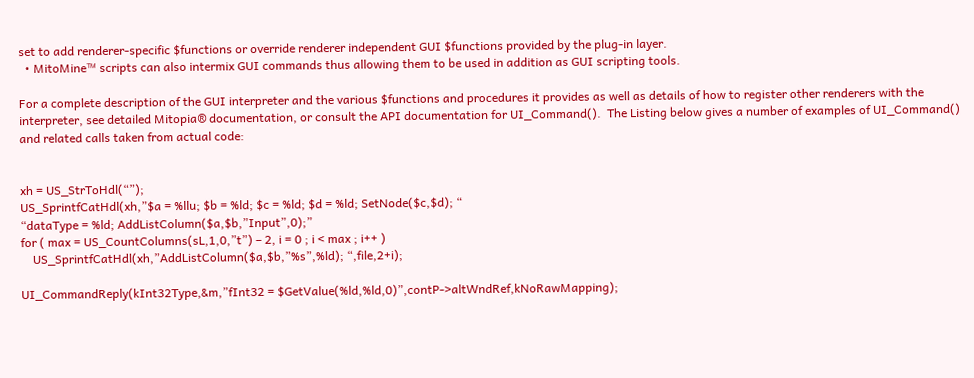set to add renderer-specific $functions or override renderer independent GUI $functions provided by the plug-in layer.
  • MitoMine™ scripts can also intermix GUI commands thus allowing them to be used in addition as GUI scripting tools.

For a complete description of the GUI interpreter and the various $functions and procedures it provides as well as details of how to register other renderers with the interpreter, see detailed Mitopia® documentation, or consult the API documentation for UI_Command().  The Listing below gives a number of examples of UI_Command() and related calls taken from actual code:


xh = US_StrToHdl(“”);
US_SprintfCatHdl(xh,”$a = %llu; $b = %ld; $c = %ld; $d = %ld; SetNode($c,$d); “
“dataType = %ld; AddListColumn($a,$b,”Input”,0);”
for ( max = US_CountColumns(sL,1,0,”t”) – 2, i = 0 ; i < max ; i++ )
    US_SprintfCatHdl(xh,”AddListColumn($a,$b,”%s”,%ld); “,file,2+i);

UI_CommandReply(kInt32Type,&m,”fInt32 = $GetValue(%ld,%ld,0)”,contP->altWndRef,kNoRawMapping);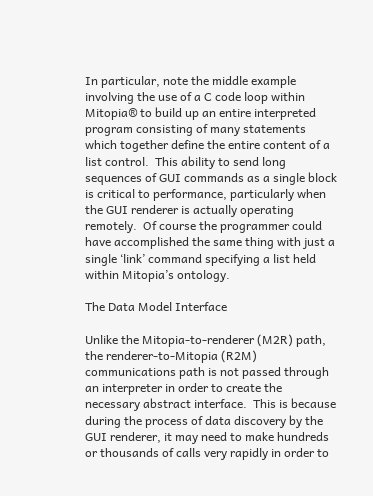In particular, note the middle example involving the use of a C code loop within Mitopia® to build up an entire interpreted program consisting of many statements which together define the entire content of a list control.  This ability to send long sequences of GUI commands as a single block is critical to performance, particularly when the GUI renderer is actually operating remotely.  Of course the programmer could have accomplished the same thing with just a single ‘link’ command specifying a list held within Mitopia’s ontology.

The Data Model Interface

Unlike the Mitopia-to-renderer (M2R) path, the renderer-to-Mitopia (R2M) communications path is not passed through an interpreter in order to create the necessary abstract interface.  This is because during the process of data discovery by the GUI renderer, it may need to make hundreds or thousands of calls very rapidly in order to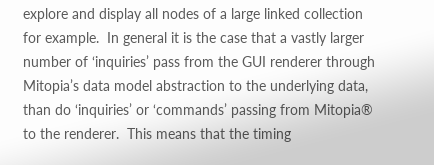explore and display all nodes of a large linked collection for example.  In general it is the case that a vastly larger number of ‘inquiries’ pass from the GUI renderer through Mitopia’s data model abstraction to the underlying data, than do ‘inquiries’ or ‘commands’ passing from Mitopia® to the renderer.  This means that the timing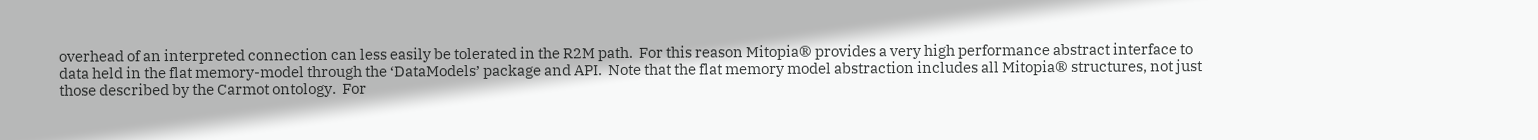overhead of an interpreted connection can less easily be tolerated in the R2M path.  For this reason Mitopia® provides a very high performance abstract interface to data held in the flat memory-model through the ‘DataModels’ package and API.  Note that the flat memory model abstraction includes all Mitopia® structures, not just those described by the Carmot ontology.  For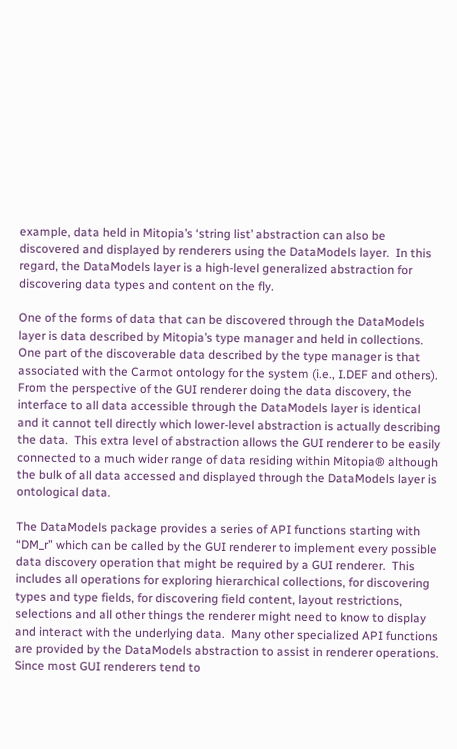example, data held in Mitopia’s ‘string list’ abstraction can also be discovered and displayed by renderers using the DataModels layer.  In this regard, the DataModels layer is a high-level generalized abstraction for discovering data types and content on the fly.

One of the forms of data that can be discovered through the DataModels layer is data described by Mitopia’s type manager and held in collections.  One part of the discoverable data described by the type manager is that associated with the Carmot ontology for the system (i.e., I.DEF and others).  From the perspective of the GUI renderer doing the data discovery, the interface to all data accessible through the DataModels layer is identical and it cannot tell directly which lower-level abstraction is actually describing the data.  This extra level of abstraction allows the GUI renderer to be easily connected to a much wider range of data residing within Mitopia® although the bulk of all data accessed and displayed through the DataModels layer is ontological data.

The DataModels package provides a series of API functions starting with “DM_r” which can be called by the GUI renderer to implement every possible data discovery operation that might be required by a GUI renderer.  This includes all operations for exploring hierarchical collections, for discovering types and type fields, for discovering field content, layout restrictions, selections and all other things the renderer might need to know to display and interact with the underlying data.  Many other specialized API functions are provided by the DataModels abstraction to assist in renderer operations.  Since most GUI renderers tend to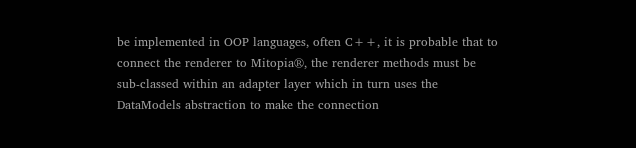be implemented in OOP languages, often C++, it is probable that to connect the renderer to Mitopia®, the renderer methods must be sub-classed within an adapter layer which in turn uses the DataModels abstraction to make the connection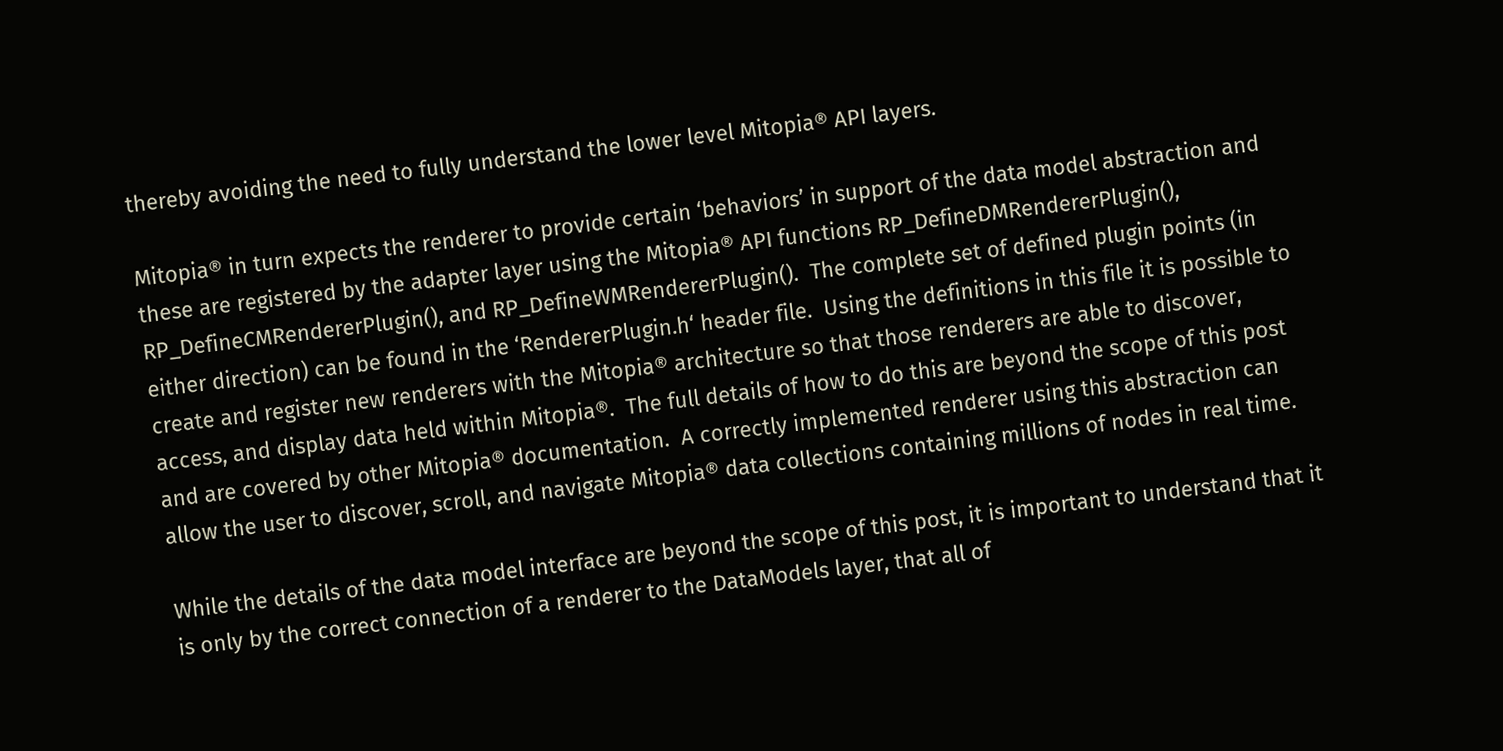thereby avoiding the need to fully understand the lower level Mitopia® API layers.

Mitopia® in turn expects the renderer to provide certain ‘behaviors’ in support of the data model abstraction and these are registered by the adapter layer using the Mitopia® API functions RP_DefineDMRendererPlugin(), RP_DefineCMRendererPlugin(), and RP_DefineWMRendererPlugin().  The complete set of defined plugin points (in either direction) can be found in the ‘RendererPlugin.h‘ header file.  Using the definitions in this file it is possible to create and register new renderers with the Mitopia® architecture so that those renderers are able to discover, access, and display data held within Mitopia®.  The full details of how to do this are beyond the scope of this post and are covered by other Mitopia® documentation.  A correctly implemented renderer using this abstraction can allow the user to discover, scroll, and navigate Mitopia® data collections containing millions of nodes in real time.

While the details of the data model interface are beyond the scope of this post, it is important to understand that it is only by the correct connection of a renderer to the DataModels layer, that all of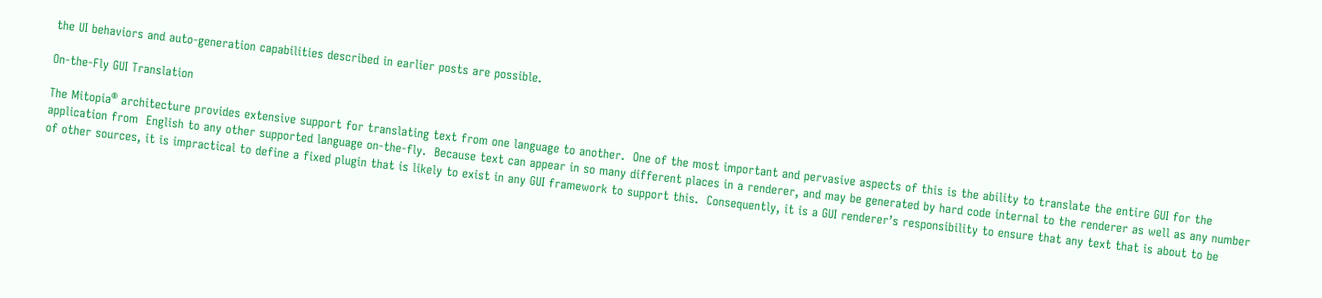the UI behaviors and auto-generation capabilities described in earlier posts are possible.

On-the-Fly GUI Translation

The Mitopia® architecture provides extensive support for translating text from one language to another.  One of the most important and pervasive aspects of this is the ability to translate the entire GUI for the application from  English to any other supported language on-the-fly.  Because text can appear in so many different places in a renderer, and may be generated by hard code internal to the renderer as well as any number of other sources, it is impractical to define a fixed plugin that is likely to exist in any GUI framework to support this.  Consequently, it is a GUI renderer’s responsibility to ensure that any text that is about to be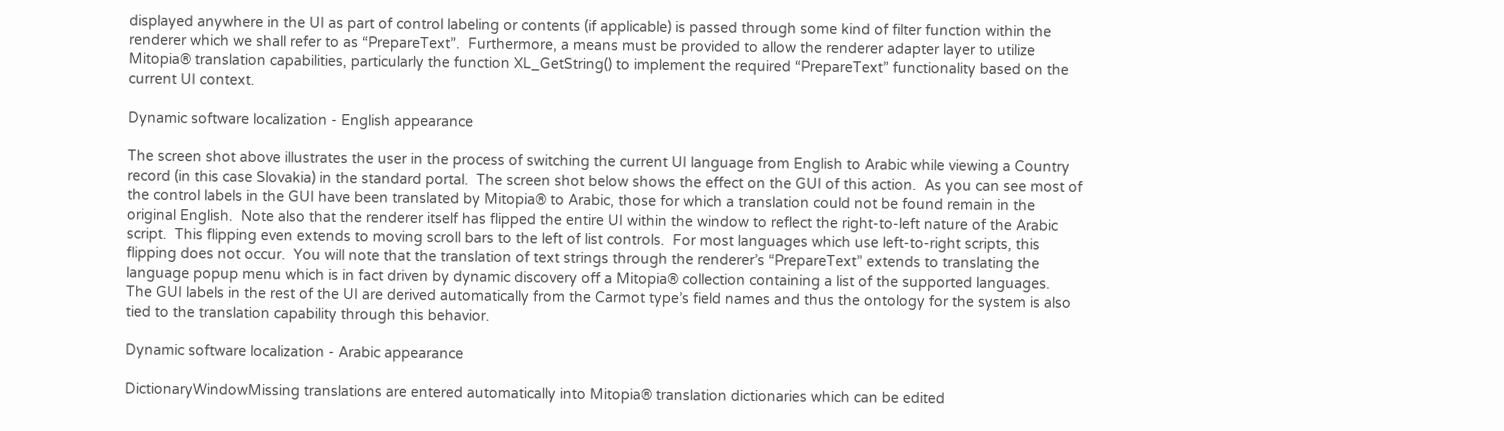displayed anywhere in the UI as part of control labeling or contents (if applicable) is passed through some kind of filter function within the renderer which we shall refer to as “PrepareText”.  Furthermore, a means must be provided to allow the renderer adapter layer to utilize Mitopia® translation capabilities, particularly the function XL_GetString() to implement the required “PrepareText” functionality based on the current UI context.

Dynamic software localization - English appearance

The screen shot above illustrates the user in the process of switching the current UI language from English to Arabic while viewing a Country record (in this case Slovakia) in the standard portal.  The screen shot below shows the effect on the GUI of this action.  As you can see most of the control labels in the GUI have been translated by Mitopia® to Arabic, those for which a translation could not be found remain in the original English.  Note also that the renderer itself has flipped the entire UI within the window to reflect the right-to-left nature of the Arabic script.  This flipping even extends to moving scroll bars to the left of list controls.  For most languages which use left-to-right scripts, this flipping does not occur.  You will note that the translation of text strings through the renderer’s “PrepareText” extends to translating the language popup menu which is in fact driven by dynamic discovery off a Mitopia® collection containing a list of the supported languages.  The GUI labels in the rest of the UI are derived automatically from the Carmot type’s field names and thus the ontology for the system is also tied to the translation capability through this behavior.

Dynamic software localization - Arabic appearance

DictionaryWindowMissing translations are entered automatically into Mitopia® translation dictionaries which can be edited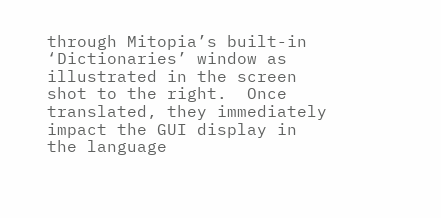through Mitopia’s built-in ‘Dictionaries’ window as illustrated in the screen shot to the right.  Once translated, they immediately impact the GUI display in the language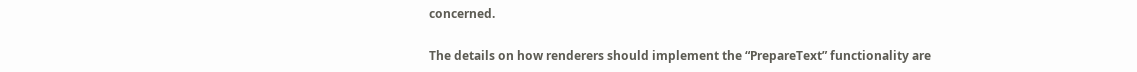concerned.

The details on how renderers should implement the “PrepareText” functionality are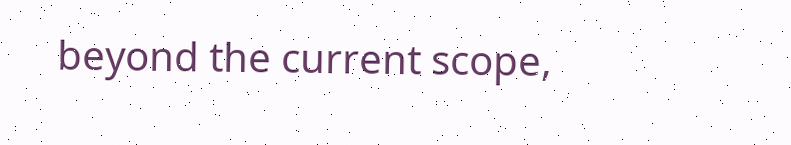beyond the current scope,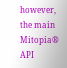however, the main Mitopia® API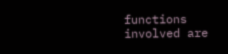functions involved are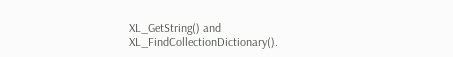XL_GetString() and XL_FindCollectionDictionary().